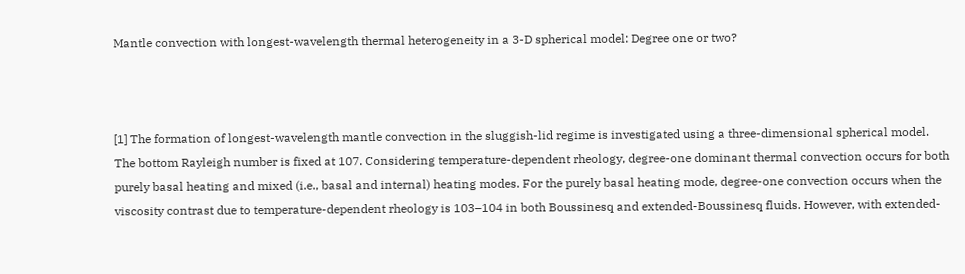Mantle convection with longest-wavelength thermal heterogeneity in a 3-D spherical model: Degree one or two?



[1] The formation of longest-wavelength mantle convection in the sluggish-lid regime is investigated using a three-dimensional spherical model. The bottom Rayleigh number is fixed at 107. Considering temperature-dependent rheology, degree-one dominant thermal convection occurs for both purely basal heating and mixed (i.e., basal and internal) heating modes. For the purely basal heating mode, degree-one convection occurs when the viscosity contrast due to temperature-dependent rheology is 103–104 in both Boussinesq and extended-Boussinesq fluids. However, with extended-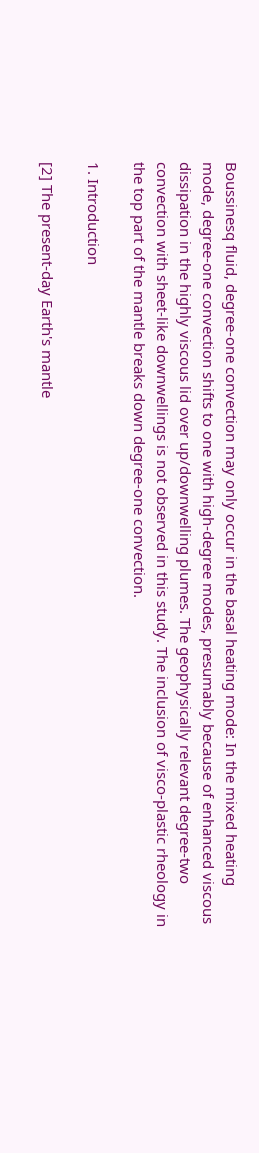Boussinesq fluid, degree-one convection may only occur in the basal heating mode: In the mixed heating mode, degree-one convection shifts to one with high-degree modes, presumably because of enhanced viscous dissipation in the highly viscous lid over up/downwelling plumes. The geophysically relevant degree-two convection with sheet-like downwellings is not observed in this study. The inclusion of visco-plastic rheology in the top part of the mantle breaks down degree-one convection.

1. Introduction

[2] The present-day Earth's mantle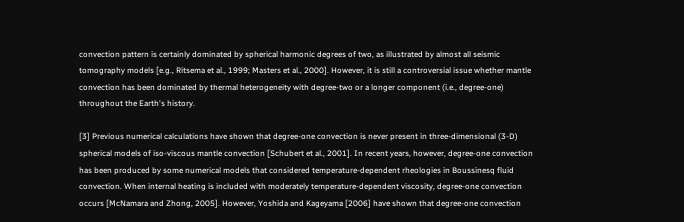convection pattern is certainly dominated by spherical harmonic degrees of two, as illustrated by almost all seismic tomography models [e.g., Ritsema et al., 1999; Masters et al., 2000]. However, it is still a controversial issue whether mantle convection has been dominated by thermal heterogeneity with degree-two or a longer component (i.e., degree-one) throughout the Earth's history.

[3] Previous numerical calculations have shown that degree-one convection is never present in three-dimensional (3-D) spherical models of iso-viscous mantle convection [Schubert et al., 2001]. In recent years, however, degree-one convection has been produced by some numerical models that considered temperature-dependent rheologies in Boussinesq fluid convection. When internal heating is included with moderately temperature-dependent viscosity, degree-one convection occurs [McNamara and Zhong, 2005]. However, Yoshida and Kageyama [2006] have shown that degree-one convection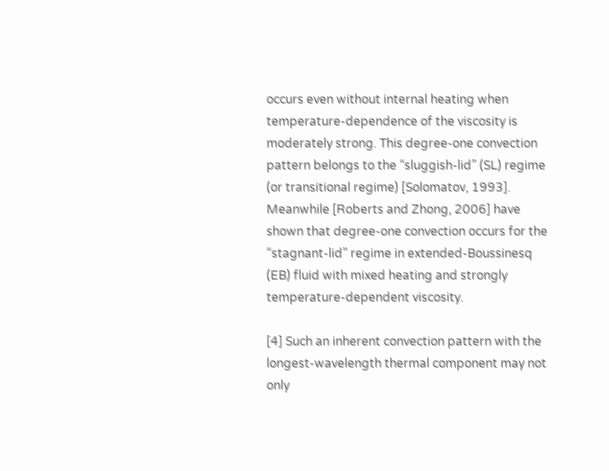occurs even without internal heating when temperature-dependence of the viscosity is moderately strong. This degree-one convection pattern belongs to the “sluggish-lid” (SL) regime (or transitional regime) [Solomatov, 1993]. Meanwhile [Roberts and Zhong, 2006] have shown that degree-one convection occurs for the “stagnant-lid” regime in extended-Boussinesq (EB) fluid with mixed heating and strongly temperature-dependent viscosity.

[4] Such an inherent convection pattern with the longest-wavelength thermal component may not only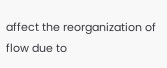affect the reorganization of flow due to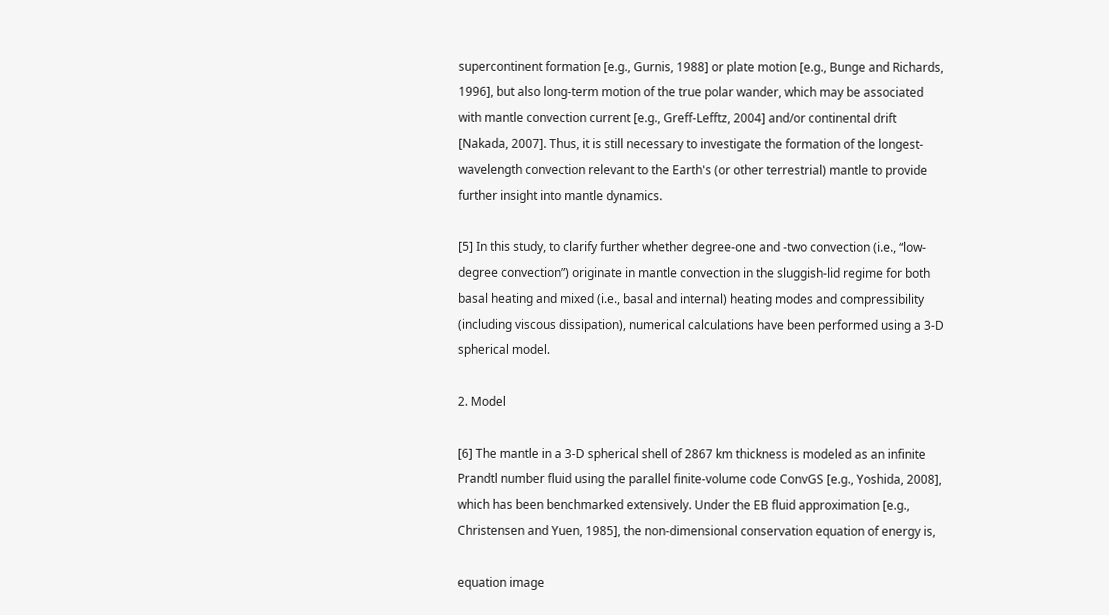supercontinent formation [e.g., Gurnis, 1988] or plate motion [e.g., Bunge and Richards, 1996], but also long-term motion of the true polar wander, which may be associated with mantle convection current [e.g., Greff-Lefftz, 2004] and/or continental drift [Nakada, 2007]. Thus, it is still necessary to investigate the formation of the longest-wavelength convection relevant to the Earth's (or other terrestrial) mantle to provide further insight into mantle dynamics.

[5] In this study, to clarify further whether degree-one and -two convection (i.e., “low-degree convection”) originate in mantle convection in the sluggish-lid regime for both basal heating and mixed (i.e., basal and internal) heating modes and compressibility (including viscous dissipation), numerical calculations have been performed using a 3-D spherical model.

2. Model

[6] The mantle in a 3-D spherical shell of 2867 km thickness is modeled as an infinite Prandtl number fluid using the parallel finite-volume code ConvGS [e.g., Yoshida, 2008], which has been benchmarked extensively. Under the EB fluid approximation [e.g., Christensen and Yuen, 1985], the non-dimensional conservation equation of energy is,

equation image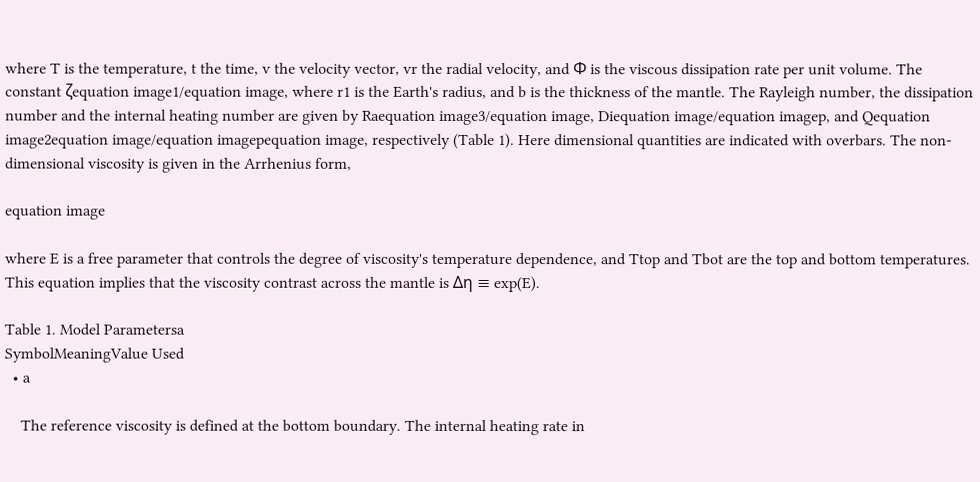where T is the temperature, t the time, v the velocity vector, vr the radial velocity, and Φ is the viscous dissipation rate per unit volume. The constant ζequation image1/equation image, where r1 is the Earth's radius, and b is the thickness of the mantle. The Rayleigh number, the dissipation number and the internal heating number are given by Raequation image3/equation image, Diequation image/equation imagep, and Qequation image2equation image/equation imagepequation image, respectively (Table 1). Here dimensional quantities are indicated with overbars. The non-dimensional viscosity is given in the Arrhenius form,

equation image

where E is a free parameter that controls the degree of viscosity's temperature dependence, and Ttop and Tbot are the top and bottom temperatures. This equation implies that the viscosity contrast across the mantle is Δη ≡ exp(E).

Table 1. Model Parametersa
SymbolMeaningValue Used
  • a

    The reference viscosity is defined at the bottom boundary. The internal heating rate in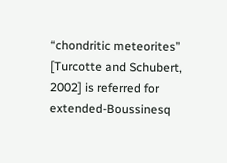“chondritic meteorites” [Turcotte and Schubert, 2002] is referred for extended-Boussinesq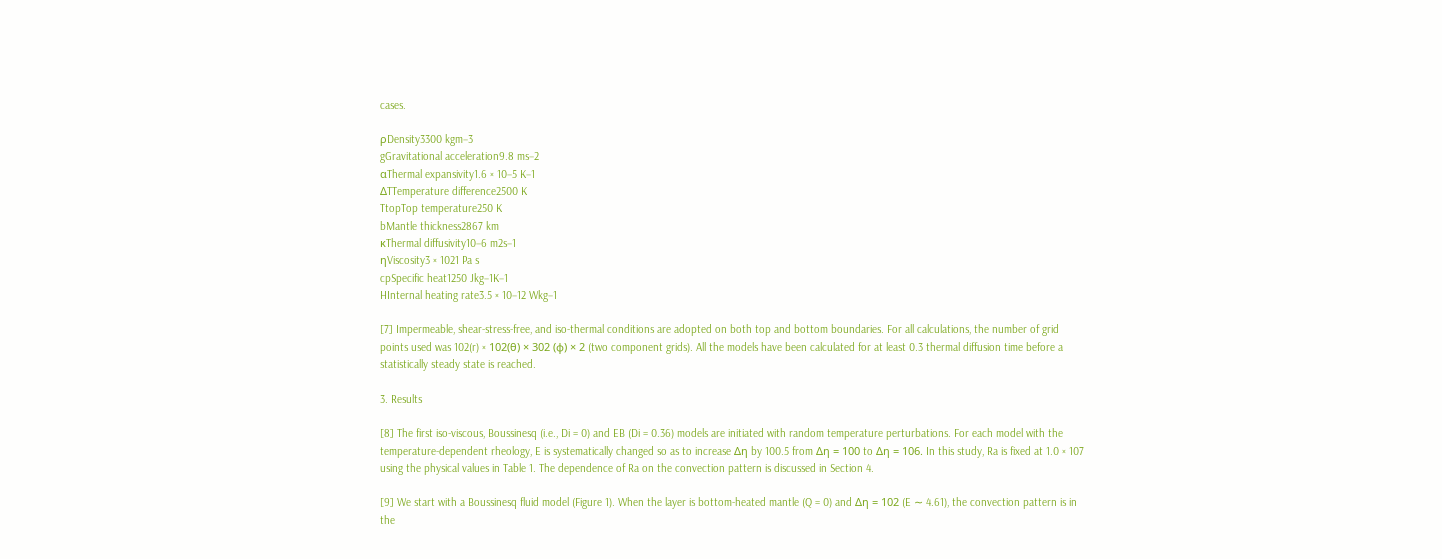cases.

ρDensity3300 kgm−3
gGravitational acceleration9.8 ms−2
αThermal expansivity1.6 × 10−5 K−1
ΔTTemperature difference2500 K
TtopTop temperature250 K
bMantle thickness2867 km
κThermal diffusivity10−6 m2s−1
ηViscosity3 × 1021 Pa s
cpSpecific heat1250 Jkg−1K−1
HInternal heating rate3.5 × 10−12 Wkg−1

[7] Impermeable, shear-stress-free, and iso-thermal conditions are adopted on both top and bottom boundaries. For all calculations, the number of grid points used was 102(r) × 102(θ) × 302 (ϕ) × 2 (two component grids). All the models have been calculated for at least 0.3 thermal diffusion time before a statistically steady state is reached.

3. Results

[8] The first iso-viscous, Boussinesq (i.e., Di = 0) and EB (Di = 0.36) models are initiated with random temperature perturbations. For each model with the temperature-dependent rheology, E is systematically changed so as to increase Δη by 100.5 from Δη = 100 to Δη = 106. In this study, Ra is fixed at 1.0 × 107 using the physical values in Table 1. The dependence of Ra on the convection pattern is discussed in Section 4.

[9] We start with a Boussinesq fluid model (Figure 1). When the layer is bottom-heated mantle (Q = 0) and Δη = 102 (E ∼ 4.61), the convection pattern is in the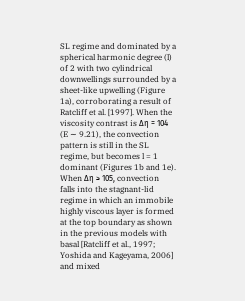SL regime and dominated by a spherical harmonic degree (l) of 2 with two cylindrical downwellings surrounded by a sheet-like upwelling (Figure 1a), corroborating a result of Ratcliff et al. [1997]. When the viscosity contrast is Δη = 104 (E ∼ 9.21), the convection pattern is still in the SL regime, but becomes l = 1 dominant (Figures 1b and 1e). When Δη ≥ 105, convection falls into the stagnant-lid regime in which an immobile highly viscous layer is formed at the top boundary as shown in the previous models with basal [Ratcliff et al., 1997; Yoshida and Kageyama, 2006] and mixed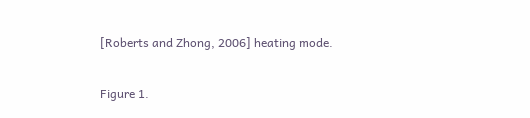[Roberts and Zhong, 2006] heating mode.

Figure 1.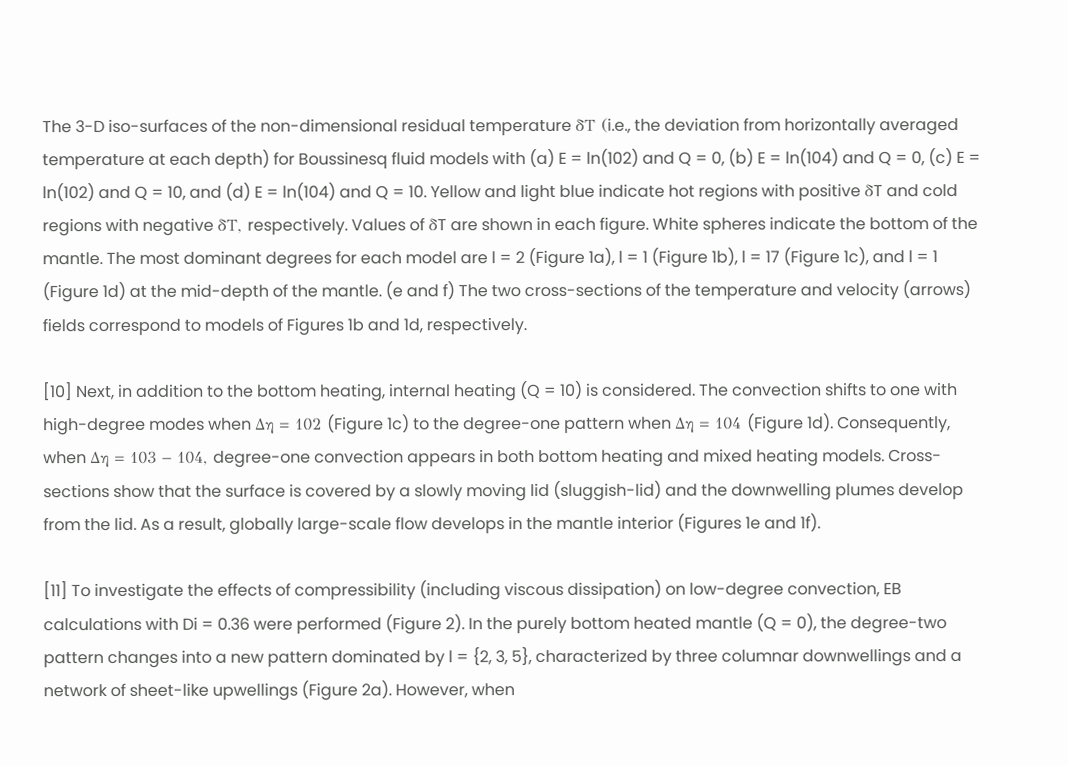The 3-D iso-surfaces of the non-dimensional residual temperature δT (i.e., the deviation from horizontally averaged temperature at each depth) for Boussinesq fluid models with (a) E = ln(102) and Q = 0, (b) E = ln(104) and Q = 0, (c) E = ln(102) and Q = 10, and (d) E = ln(104) and Q = 10. Yellow and light blue indicate hot regions with positive δT and cold regions with negative δT, respectively. Values of δT are shown in each figure. White spheres indicate the bottom of the mantle. The most dominant degrees for each model are l = 2 (Figure 1a), l = 1 (Figure 1b), l = 17 (Figure 1c), and l = 1 (Figure 1d) at the mid-depth of the mantle. (e and f) The two cross-sections of the temperature and velocity (arrows) fields correspond to models of Figures 1b and 1d, respectively.

[10] Next, in addition to the bottom heating, internal heating (Q = 10) is considered. The convection shifts to one with high-degree modes when Δη = 102 (Figure 1c) to the degree-one pattern when Δη = 104 (Figure 1d). Consequently, when Δη = 103 − 104, degree-one convection appears in both bottom heating and mixed heating models. Cross-sections show that the surface is covered by a slowly moving lid (sluggish-lid) and the downwelling plumes develop from the lid. As a result, globally large-scale flow develops in the mantle interior (Figures 1e and 1f).

[11] To investigate the effects of compressibility (including viscous dissipation) on low-degree convection, EB calculations with Di = 0.36 were performed (Figure 2). In the purely bottom heated mantle (Q = 0), the degree-two pattern changes into a new pattern dominated by l = {2, 3, 5}, characterized by three columnar downwellings and a network of sheet-like upwellings (Figure 2a). However, when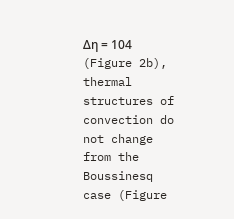Δη = 104 (Figure 2b), thermal structures of convection do not change from the Boussinesq case (Figure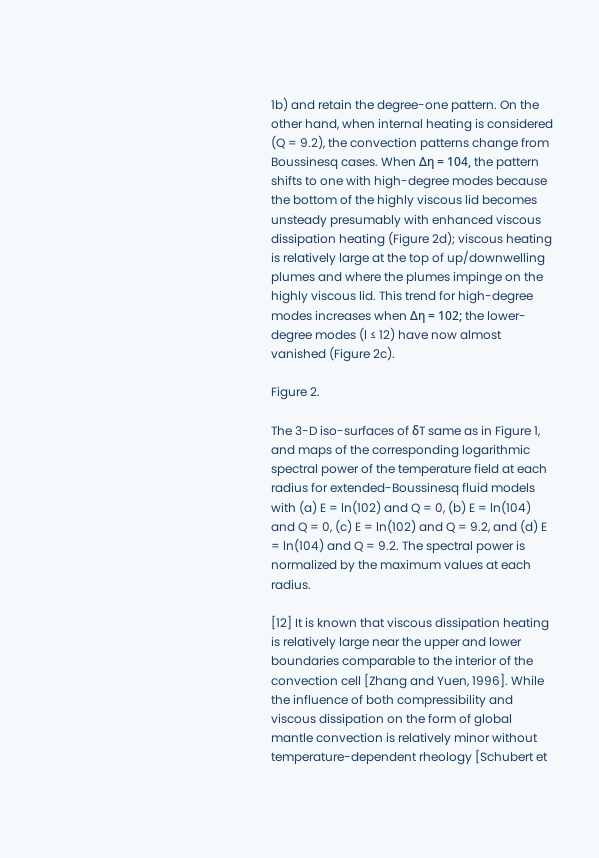1b) and retain the degree-one pattern. On the other hand, when internal heating is considered (Q = 9.2), the convection patterns change from Boussinesq cases. When Δη = 104, the pattern shifts to one with high-degree modes because the bottom of the highly viscous lid becomes unsteady presumably with enhanced viscous dissipation heating (Figure 2d); viscous heating is relatively large at the top of up/downwelling plumes and where the plumes impinge on the highly viscous lid. This trend for high-degree modes increases when Δη = 102; the lower-degree modes (l ≤ 12) have now almost vanished (Figure 2c).

Figure 2.

The 3-D iso-surfaces of δT same as in Figure 1, and maps of the corresponding logarithmic spectral power of the temperature field at each radius for extended-Boussinesq fluid models with (a) E = ln(102) and Q = 0, (b) E = ln(104) and Q = 0, (c) E = ln(102) and Q = 9.2, and (d) E = ln(104) and Q = 9.2. The spectral power is normalized by the maximum values at each radius.

[12] It is known that viscous dissipation heating is relatively large near the upper and lower boundaries comparable to the interior of the convection cell [Zhang and Yuen, 1996]. While the influence of both compressibility and viscous dissipation on the form of global mantle convection is relatively minor without temperature-dependent rheology [Schubert et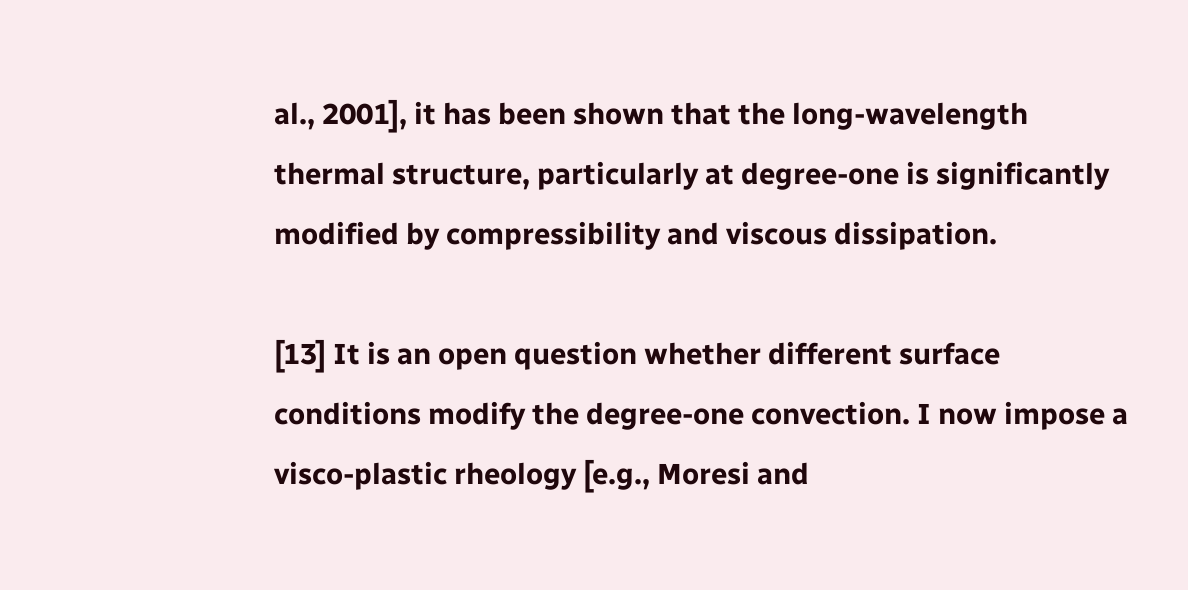al., 2001], it has been shown that the long-wavelength thermal structure, particularly at degree-one is significantly modified by compressibility and viscous dissipation.

[13] It is an open question whether different surface conditions modify the degree-one convection. I now impose a visco-plastic rheology [e.g., Moresi and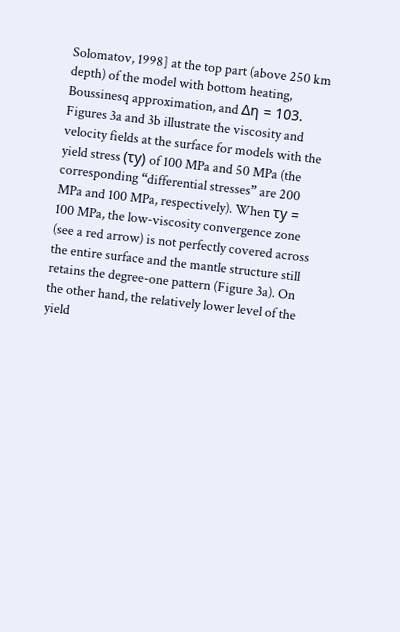Solomatov, 1998] at the top part (above 250 km depth) of the model with bottom heating, Boussinesq approximation, and Δη = 103. Figures 3a and 3b illustrate the viscosity and velocity fields at the surface for models with the yield stress (τy) of 100 MPa and 50 MPa (the corresponding “differential stresses” are 200 MPa and 100 MPa, respectively). When τy = 100 MPa, the low-viscosity convergence zone (see a red arrow) is not perfectly covered across the entire surface and the mantle structure still retains the degree-one pattern (Figure 3a). On the other hand, the relatively lower level of the yield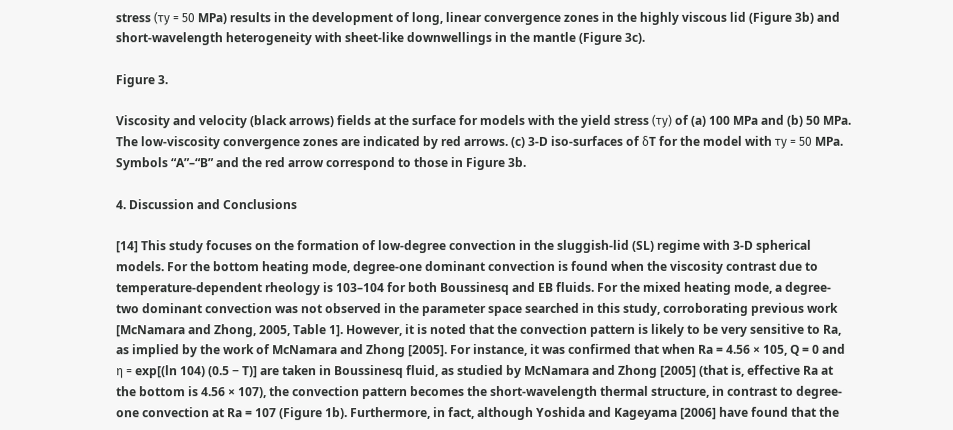stress (τy = 50 MPa) results in the development of long, linear convergence zones in the highly viscous lid (Figure 3b) and short-wavelength heterogeneity with sheet-like downwellings in the mantle (Figure 3c).

Figure 3.

Viscosity and velocity (black arrows) fields at the surface for models with the yield stress (τy) of (a) 100 MPa and (b) 50 MPa. The low-viscosity convergence zones are indicated by red arrows. (c) 3-D iso-surfaces of δT for the model with τy = 50 MPa. Symbols “A”–“B” and the red arrow correspond to those in Figure 3b.

4. Discussion and Conclusions

[14] This study focuses on the formation of low-degree convection in the sluggish-lid (SL) regime with 3-D spherical models. For the bottom heating mode, degree-one dominant convection is found when the viscosity contrast due to temperature-dependent rheology is 103–104 for both Boussinesq and EB fluids. For the mixed heating mode, a degree-two dominant convection was not observed in the parameter space searched in this study, corroborating previous work [McNamara and Zhong, 2005, Table 1]. However, it is noted that the convection pattern is likely to be very sensitive to Ra, as implied by the work of McNamara and Zhong [2005]. For instance, it was confirmed that when Ra = 4.56 × 105, Q = 0 and η = exp[(ln 104) (0.5 − T)] are taken in Boussinesq fluid, as studied by McNamara and Zhong [2005] (that is, effective Ra at the bottom is 4.56 × 107), the convection pattern becomes the short-wavelength thermal structure, in contrast to degree-one convection at Ra = 107 (Figure 1b). Furthermore, in fact, although Yoshida and Kageyama [2006] have found that the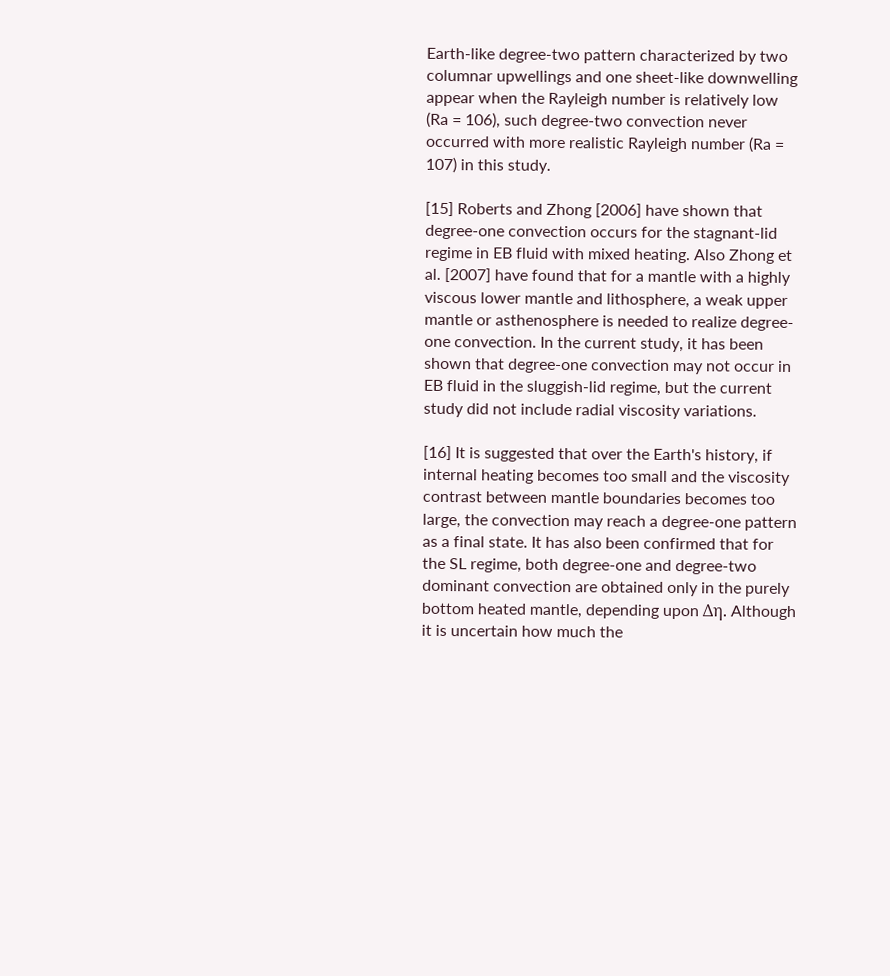Earth-like degree-two pattern characterized by two columnar upwellings and one sheet-like downwelling appear when the Rayleigh number is relatively low (Ra = 106), such degree-two convection never occurred with more realistic Rayleigh number (Ra = 107) in this study.

[15] Roberts and Zhong [2006] have shown that degree-one convection occurs for the stagnant-lid regime in EB fluid with mixed heating. Also Zhong et al. [2007] have found that for a mantle with a highly viscous lower mantle and lithosphere, a weak upper mantle or asthenosphere is needed to realize degree-one convection. In the current study, it has been shown that degree-one convection may not occur in EB fluid in the sluggish-lid regime, but the current study did not include radial viscosity variations.

[16] It is suggested that over the Earth's history, if internal heating becomes too small and the viscosity contrast between mantle boundaries becomes too large, the convection may reach a degree-one pattern as a final state. It has also been confirmed that for the SL regime, both degree-one and degree-two dominant convection are obtained only in the purely bottom heated mantle, depending upon Δη. Although it is uncertain how much the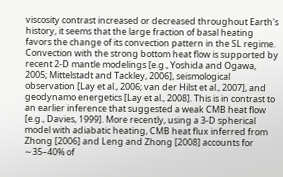viscosity contrast increased or decreased throughout Earth's history, it seems that the large fraction of basal heating favors the change of its convection pattern in the SL regime. Convection with the strong bottom heat flow is supported by recent 2-D mantle modelings [e.g., Yoshida and Ogawa, 2005; Mittelstadt and Tackley, 2006], seismological observation [Lay et al., 2006; van der Hilst et al., 2007], and geodynamo energetics [Lay et al., 2008]. This is in contrast to an earlier inference that suggested a weak CMB heat flow [e.g., Davies, 1999]. More recently, using a 3-D spherical model with adiabatic heating, CMB heat flux inferred from Zhong [2006] and Leng and Zhong [2008] accounts for ∼35–40% of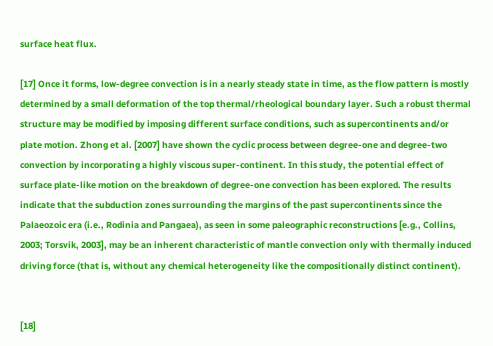surface heat flux.

[17] Once it forms, low-degree convection is in a nearly steady state in time, as the flow pattern is mostly determined by a small deformation of the top thermal/rheological boundary layer. Such a robust thermal structure may be modified by imposing different surface conditions, such as supercontinents and/or plate motion. Zhong et al. [2007] have shown the cyclic process between degree-one and degree-two convection by incorporating a highly viscous super-continent. In this study, the potential effect of surface plate-like motion on the breakdown of degree-one convection has been explored. The results indicate that the subduction zones surrounding the margins of the past supercontinents since the Palaeozoic era (i.e., Rodinia and Pangaea), as seen in some paleographic reconstructions [e.g., Collins, 2003; Torsvik, 2003], may be an inherent characteristic of mantle convection only with thermally induced driving force (that is, without any chemical heterogeneity like the compositionally distinct continent).


[18]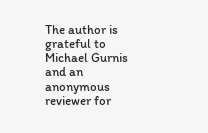The author is grateful to Michael Gurnis and an anonymous reviewer for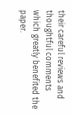their careful reviews and thoughtful comments which greatly benefited the paper.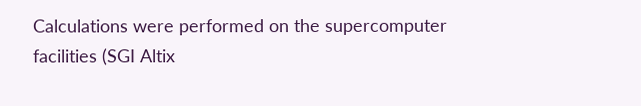Calculations were performed on the supercomputer facilities (SGI Altix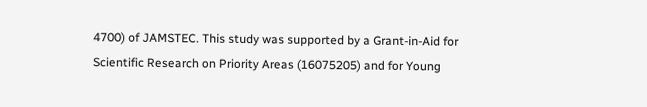4700) of JAMSTEC. This study was supported by a Grant-in-Aid for Scientific Research on Priority Areas (16075205) and for Young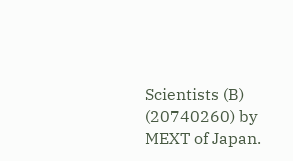Scientists (B) (20740260) by MEXT of Japan.